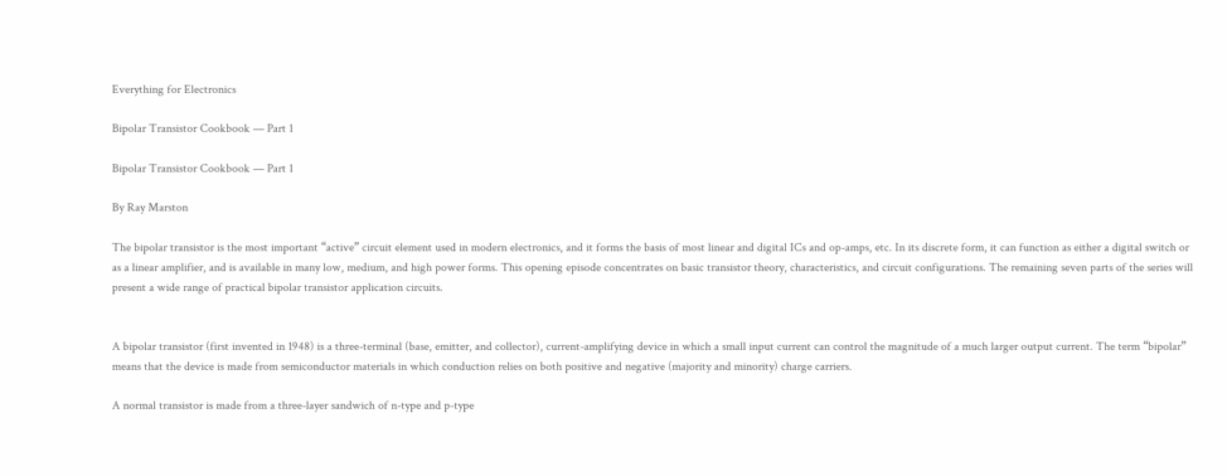Everything for Electronics

Bipolar Transistor Cookbook — Part 1

Bipolar Transistor Cookbook — Part 1

By Ray Marston

The bipolar transistor is the most important “active” circuit element used in modern electronics, and it forms the basis of most linear and digital ICs and op-amps, etc. In its discrete form, it can function as either a digital switch or as a linear amplifier, and is available in many low, medium, and high power forms. This opening episode concentrates on basic transistor theory, characteristics, and circuit configurations. The remaining seven parts of the series will present a wide range of practical bipolar transistor application circuits.


A bipolar transistor (first invented in 1948) is a three-terminal (base, emitter, and collector), current-amplifying device in which a small input current can control the magnitude of a much larger output current. The term “bipolar” means that the device is made from semiconductor materials in which conduction relies on both positive and negative (majority and minority) charge carriers.

A normal transistor is made from a three-layer sandwich of n-type and p-type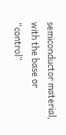semiconductor material, with the base or “control”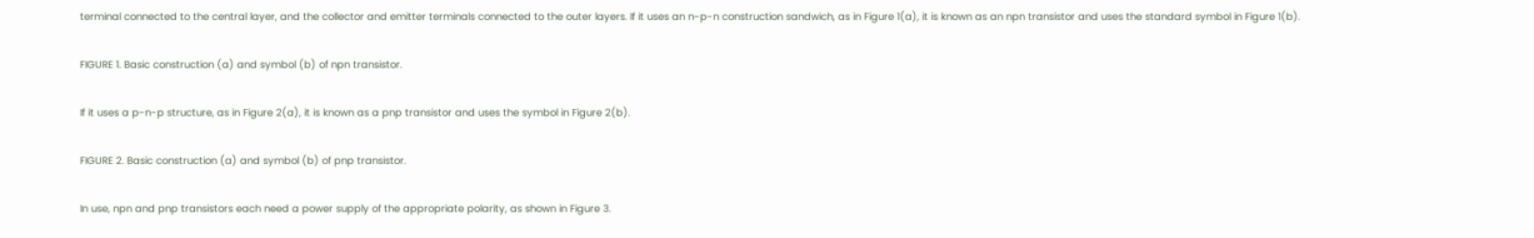terminal connected to the central layer, and the collector and emitter terminals connected to the outer layers. If it uses an n-p-n construction sandwich, as in Figure 1(a), it is known as an npn transistor and uses the standard symbol in Figure 1(b).

FIGURE 1. Basic construction (a) and symbol (b) of npn transistor.

If it uses a p-n-p structure, as in Figure 2(a), it is known as a pnp transistor and uses the symbol in Figure 2(b).

FIGURE 2. Basic construction (a) and symbol (b) of pnp transistor.

In use, npn and pnp transistors each need a power supply of the appropriate polarity, as shown in Figure 3.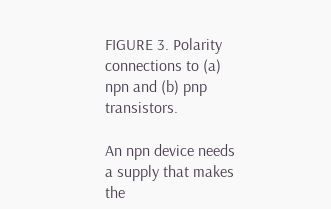FIGURE 3. Polarity connections to (a) npn and (b) pnp transistors.

An npn device needs a supply that makes the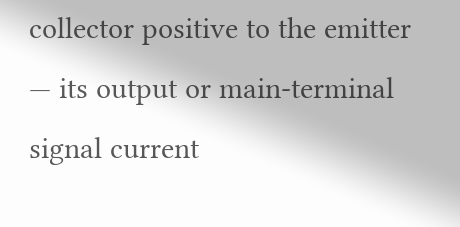collector positive to the emitter — its output or main-terminal signal current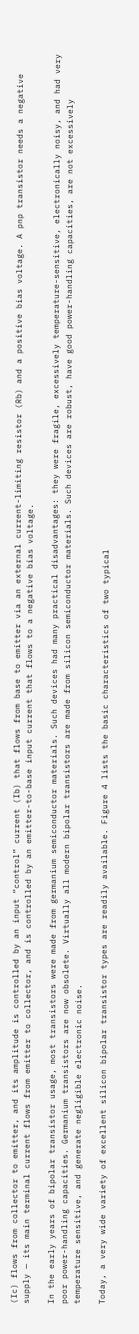(Ic) flows from collector to emitter, and its amplitude is controlled by an input “control” current (Ib) that flows from base to emitter via an external current-limiting resistor (Rb) and a positive bias voltage. A pnp transistor needs a negative supply — its main terminal current flows from emitter to collector, and is controlled by an emitter-to-base input current that flows to a negative bias voltage.

In the early years of bipolar transistor usage, most transistors were made from germanium semiconductor materials. Such devices had many practical disadvantages: they were fragile, excessively temperature-sensitive, electronically noisy, and had very poor power-handling capacities. Germanium transistors are now obsolete. Virtually all modern bipolar transistors are made from silicon semiconductor materials. Such devices are robust, have good power-handling capacities, are not excessively temperature sensitive, and generate negligible electronic noise.

Today, a very wide variety of excellent silicon bipolar transistor types are readily available. Figure 4 lists the basic characteristics of two typical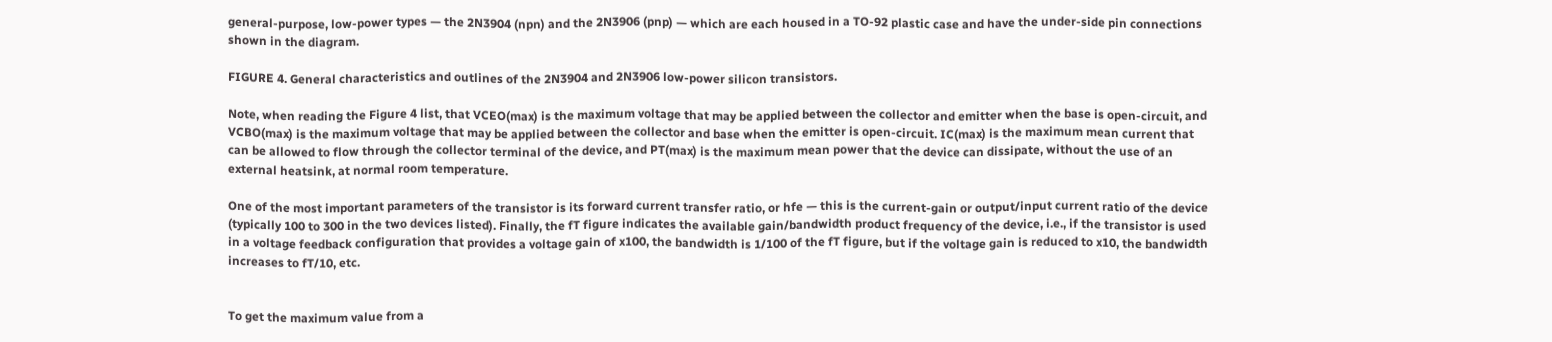general-purpose, low-power types — the 2N3904 (npn) and the 2N3906 (pnp) — which are each housed in a TO-92 plastic case and have the under-side pin connections shown in the diagram.

FIGURE 4. General characteristics and outlines of the 2N3904 and 2N3906 low-power silicon transistors.

Note, when reading the Figure 4 list, that VCEO(max) is the maximum voltage that may be applied between the collector and emitter when the base is open-circuit, and VCBO(max) is the maximum voltage that may be applied between the collector and base when the emitter is open-circuit. IC(max) is the maximum mean current that can be allowed to flow through the collector terminal of the device, and PT(max) is the maximum mean power that the device can dissipate, without the use of an external heatsink, at normal room temperature.

One of the most important parameters of the transistor is its forward current transfer ratio, or hfe — this is the current-gain or output/input current ratio of the device (typically 100 to 300 in the two devices listed). Finally, the fT figure indicates the available gain/bandwidth product frequency of the device, i.e., if the transistor is used in a voltage feedback configuration that provides a voltage gain of x100, the bandwidth is 1/100 of the fT figure, but if the voltage gain is reduced to x10, the bandwidth increases to fT/10, etc.


To get the maximum value from a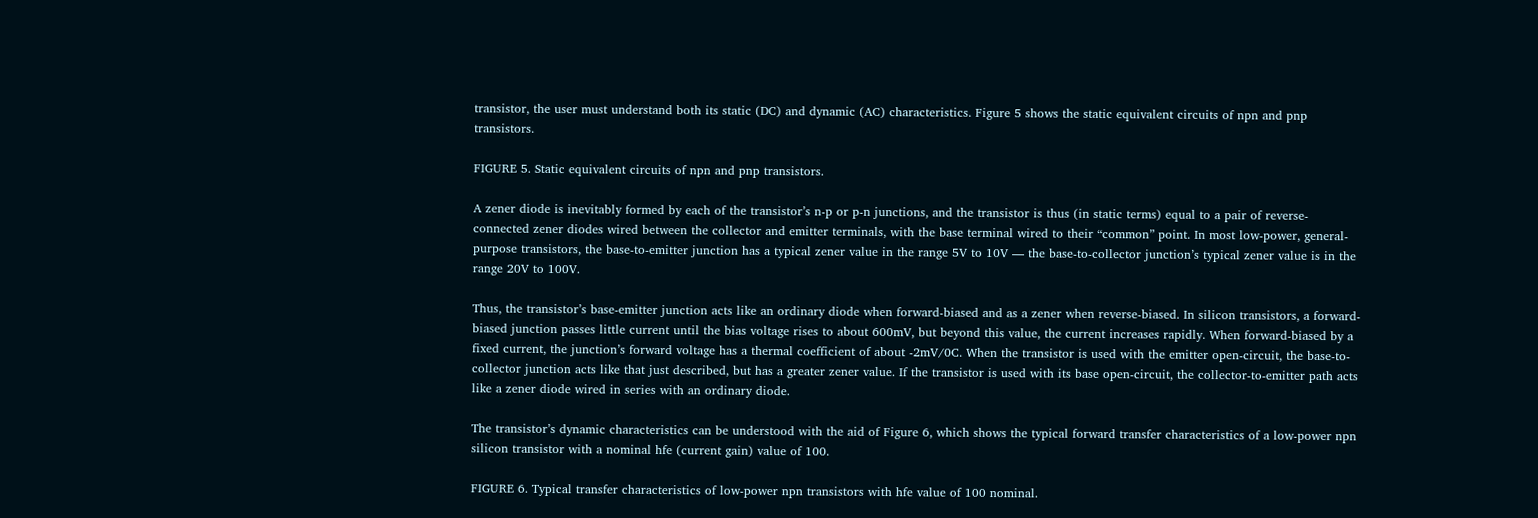transistor, the user must understand both its static (DC) and dynamic (AC) characteristics. Figure 5 shows the static equivalent circuits of npn and pnp transistors.

FIGURE 5. Static equivalent circuits of npn and pnp transistors.

A zener diode is inevitably formed by each of the transistor’s n-p or p-n junctions, and the transistor is thus (in static terms) equal to a pair of reverse-connected zener diodes wired between the collector and emitter terminals, with the base terminal wired to their “common” point. In most low-power, general-purpose transistors, the base-to-emitter junction has a typical zener value in the range 5V to 10V — the base-to-collector junction’s typical zener value is in the range 20V to 100V.

Thus, the transistor’s base-emitter junction acts like an ordinary diode when forward-biased and as a zener when reverse-biased. In silicon transistors, a forward-biased junction passes little current until the bias voltage rises to about 600mV, but beyond this value, the current increases rapidly. When forward-biased by a fixed current, the junction’s forward voltage has a thermal coefficient of about -2mV/0C. When the transistor is used with the emitter open-circuit, the base-to-collector junction acts like that just described, but has a greater zener value. If the transistor is used with its base open-circuit, the collector-to-emitter path acts like a zener diode wired in series with an ordinary diode.

The transistor’s dynamic characteristics can be understood with the aid of Figure 6, which shows the typical forward transfer characteristics of a low-power npn silicon transistor with a nominal hfe (current gain) value of 100.

FIGURE 6. Typical transfer characteristics of low-power npn transistors with hfe value of 100 nominal.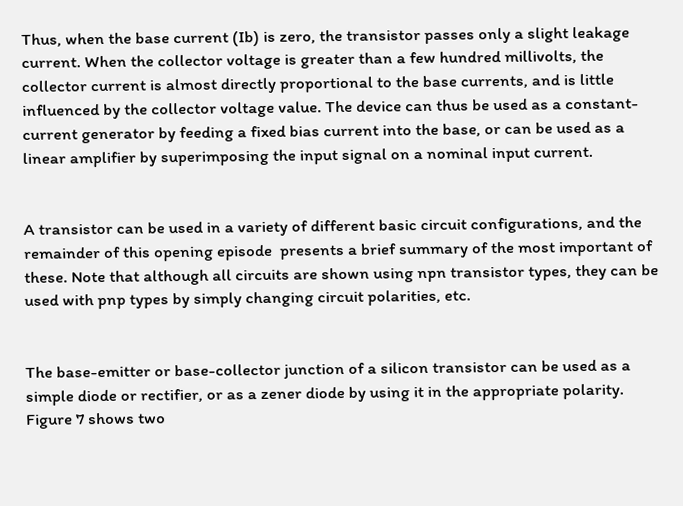Thus, when the base current (Ib) is zero, the transistor passes only a slight leakage current. When the collector voltage is greater than a few hundred millivolts, the collector current is almost directly proportional to the base currents, and is little influenced by the collector voltage value. The device can thus be used as a constant-current generator by feeding a fixed bias current into the base, or can be used as a linear amplifier by superimposing the input signal on a nominal input current.


A transistor can be used in a variety of different basic circuit configurations, and the remainder of this opening episode  presents a brief summary of the most important of these. Note that although all circuits are shown using npn transistor types, they can be used with pnp types by simply changing circuit polarities, etc.


The base-emitter or base-collector junction of a silicon transistor can be used as a simple diode or rectifier, or as a zener diode by using it in the appropriate polarity. Figure 7 shows two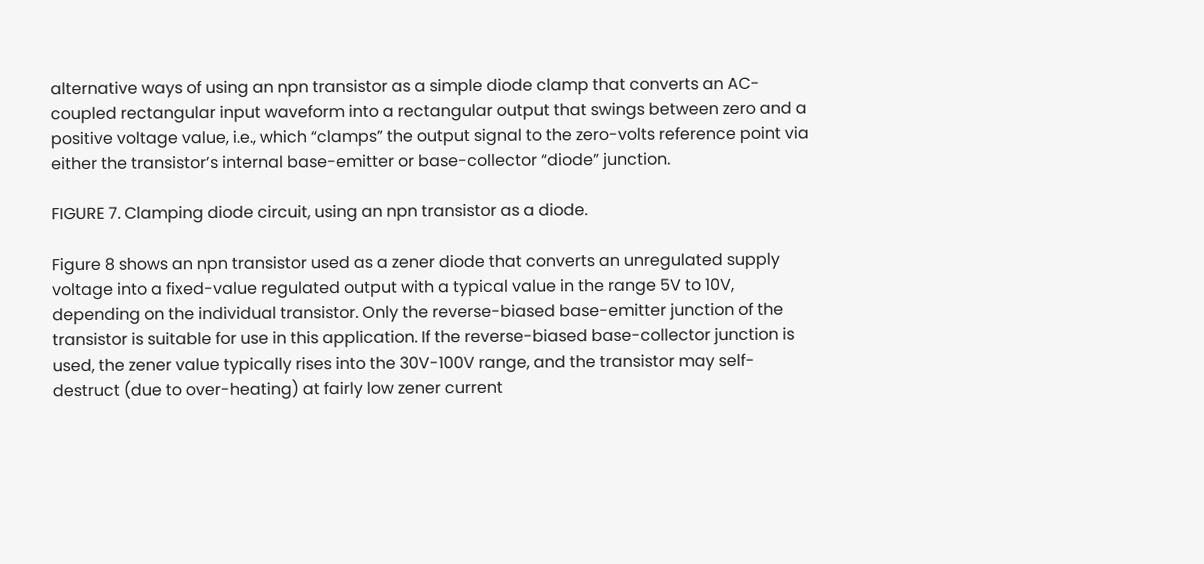alternative ways of using an npn transistor as a simple diode clamp that converts an AC-coupled rectangular input waveform into a rectangular output that swings between zero and a positive voltage value, i.e., which “clamps” the output signal to the zero-volts reference point via either the transistor’s internal base-emitter or base-collector “diode” junction.

FIGURE 7. Clamping diode circuit, using an npn transistor as a diode.

Figure 8 shows an npn transistor used as a zener diode that converts an unregulated supply voltage into a fixed-value regulated output with a typical value in the range 5V to 10V, depending on the individual transistor. Only the reverse-biased base-emitter junction of the transistor is suitable for use in this application. If the reverse-biased base-collector junction is used, the zener value typically rises into the 30V-100V range, and the transistor may self-destruct (due to over-heating) at fairly low zener current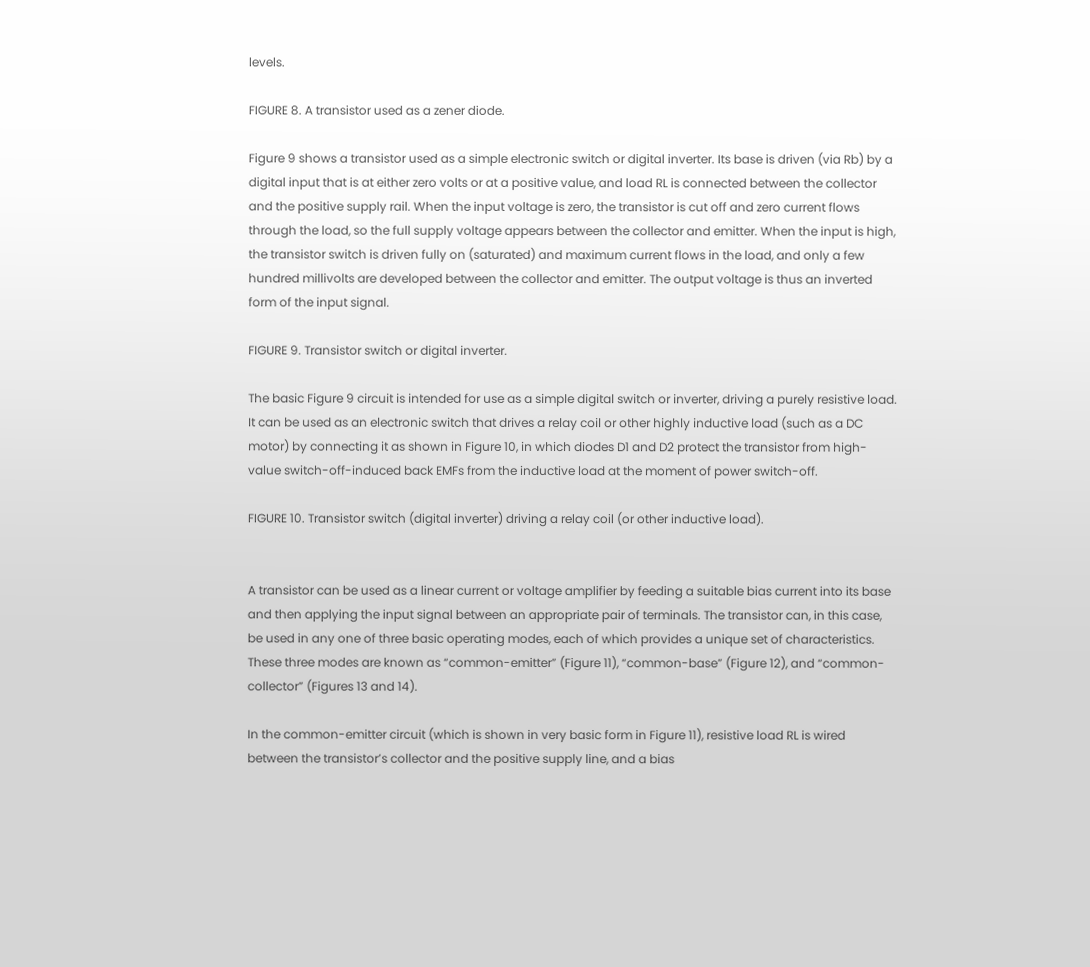levels.

FIGURE 8. A transistor used as a zener diode.

Figure 9 shows a transistor used as a simple electronic switch or digital inverter. Its base is driven (via Rb) by a digital input that is at either zero volts or at a positive value, and load RL is connected between the collector and the positive supply rail. When the input voltage is zero, the transistor is cut off and zero current flows through the load, so the full supply voltage appears between the collector and emitter. When the input is high, the transistor switch is driven fully on (saturated) and maximum current flows in the load, and only a few hundred millivolts are developed between the collector and emitter. The output voltage is thus an inverted form of the input signal.

FIGURE 9. Transistor switch or digital inverter.

The basic Figure 9 circuit is intended for use as a simple digital switch or inverter, driving a purely resistive load. It can be used as an electronic switch that drives a relay coil or other highly inductive load (such as a DC motor) by connecting it as shown in Figure 10, in which diodes D1 and D2 protect the transistor from high-value switch-off-induced back EMFs from the inductive load at the moment of power switch-off.

FIGURE 10. Transistor switch (digital inverter) driving a relay coil (or other inductive load).


A transistor can be used as a linear current or voltage amplifier by feeding a suitable bias current into its base and then applying the input signal between an appropriate pair of terminals. The transistor can, in this case, be used in any one of three basic operating modes, each of which provides a unique set of characteristics. These three modes are known as “common-emitter” (Figure 11), “common-base” (Figure 12), and “common-collector” (Figures 13 and 14).

In the common-emitter circuit (which is shown in very basic form in Figure 11), resistive load RL is wired between the transistor’s collector and the positive supply line, and a bias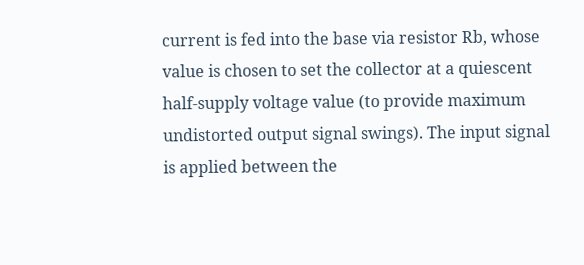current is fed into the base via resistor Rb, whose value is chosen to set the collector at a quiescent half-supply voltage value (to provide maximum undistorted output signal swings). The input signal is applied between the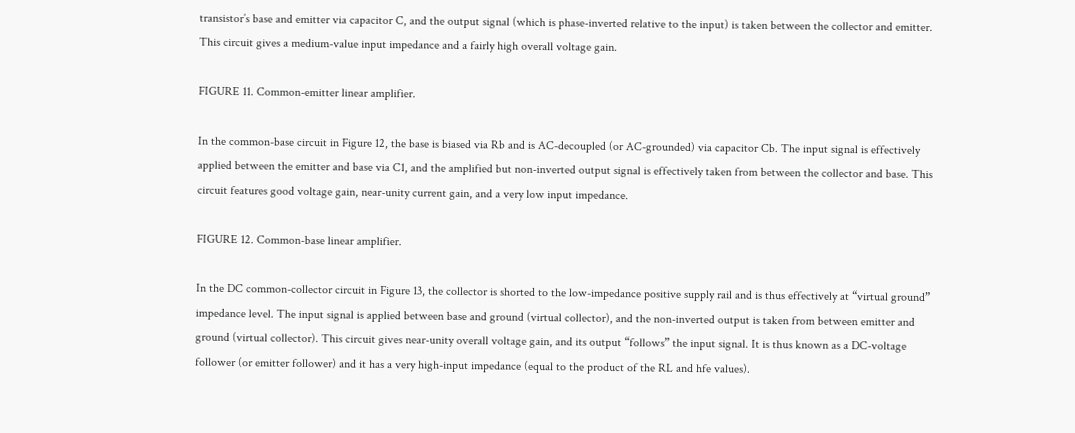transistor’s base and emitter via capacitor C, and the output signal (which is phase-inverted relative to the input) is taken between the collector and emitter. This circuit gives a medium-value input impedance and a fairly high overall voltage gain.

FIGURE 11. Common-emitter linear amplifier.

In the common-base circuit in Figure 12, the base is biased via Rb and is AC-decoupled (or AC-grounded) via capacitor Cb. The input signal is effectively applied between the emitter and base via C1, and the amplified but non-inverted output signal is effectively taken from between the collector and base. This circuit features good voltage gain, near-unity current gain, and a very low input impedance.

FIGURE 12. Common-base linear amplifier.

In the DC common-collector circuit in Figure 13, the collector is shorted to the low-impedance positive supply rail and is thus effectively at “virtual ground” impedance level. The input signal is applied between base and ground (virtual collector), and the non-inverted output is taken from between emitter and ground (virtual collector). This circuit gives near-unity overall voltage gain, and its output “follows” the input signal. It is thus known as a DC-voltage follower (or emitter follower) and it has a very high-input impedance (equal to the product of the RL and hfe values).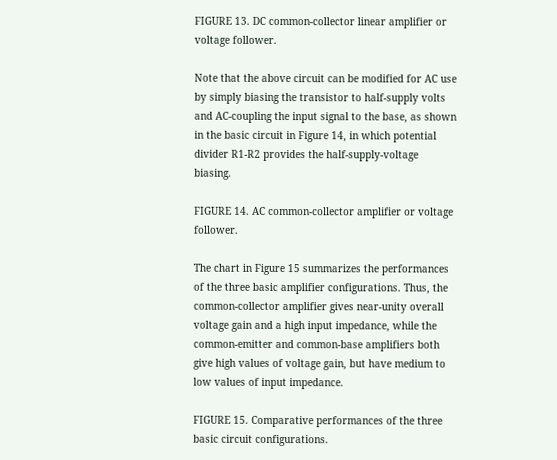FIGURE 13. DC common-collector linear amplifier or voltage follower.

Note that the above circuit can be modified for AC use by simply biasing the transistor to half-supply volts and AC-coupling the input signal to the base, as shown in the basic circuit in Figure 14, in which potential divider R1-R2 provides the half-supply-voltage biasing.

FIGURE 14. AC common-collector amplifier or voltage follower.

The chart in Figure 15 summarizes the performances of the three basic amplifier configurations. Thus, the common-collector amplifier gives near-unity overall voltage gain and a high input impedance, while the common-emitter and common-base amplifiers both give high values of voltage gain, but have medium to low values of input impedance.

FIGURE 15. Comparative performances of the three basic circuit configurations.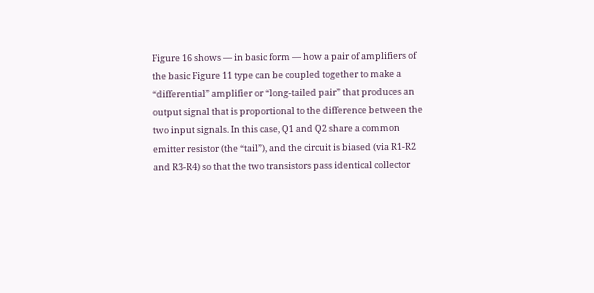Figure 16 shows — in basic form — how a pair of amplifiers of the basic Figure 11 type can be coupled together to make a “differential” amplifier or “long-tailed pair” that produces an output signal that is proportional to the difference between the two input signals. In this case, Q1 and Q2 share a common emitter resistor (the “tail”), and the circuit is biased (via R1-R2 and R3-R4) so that the two transistors pass identical collector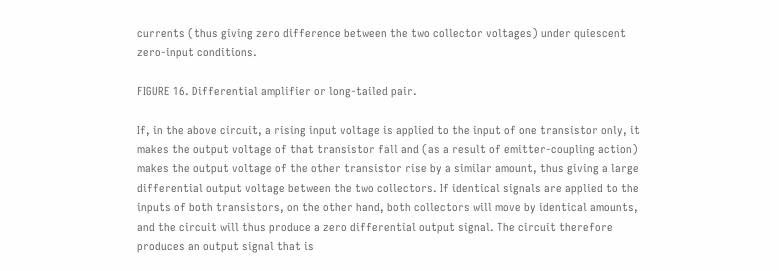currents (thus giving zero difference between the two collector voltages) under quiescent zero-input conditions.

FIGURE 16. Differential amplifier or long-tailed pair.

If, in the above circuit, a rising input voltage is applied to the input of one transistor only, it makes the output voltage of that transistor fall and (as a result of emitter-coupling action) makes the output voltage of the other transistor rise by a similar amount, thus giving a large differential output voltage between the two collectors. If identical signals are applied to the inputs of both transistors, on the other hand, both collectors will move by identical amounts, and the circuit will thus produce a zero differential output signal. The circuit therefore produces an output signal that is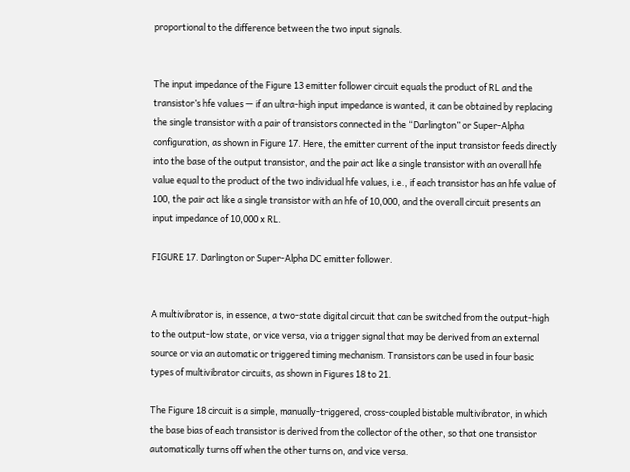proportional to the difference between the two input signals.


The input impedance of the Figure 13 emitter follower circuit equals the product of RL and the transistor’s hfe values — if an ultra-high input impedance is wanted, it can be obtained by replacing the single transistor with a pair of transistors connected in the “Darlington” or Super-Alpha configuration, as shown in Figure 17. Here, the emitter current of the input transistor feeds directly into the base of the output transistor, and the pair act like a single transistor with an overall hfe value equal to the product of the two individual hfe values, i.e., if each transistor has an hfe value of 100, the pair act like a single transistor with an hfe of 10,000, and the overall circuit presents an input impedance of 10,000 x RL.

FIGURE 17. Darlington or Super-Alpha DC emitter follower.


A multivibrator is, in essence, a two-state digital circuit that can be switched from the output-high to the output-low state, or vice versa, via a trigger signal that may be derived from an external source or via an automatic or triggered timing mechanism. Transistors can be used in four basic types of multivibrator circuits, as shown in Figures 18 to 21.

The Figure 18 circuit is a simple, manually-triggered, cross-coupled bistable multivibrator, in which the base bias of each transistor is derived from the collector of the other, so that one transistor automatically turns off when the other turns on, and vice versa.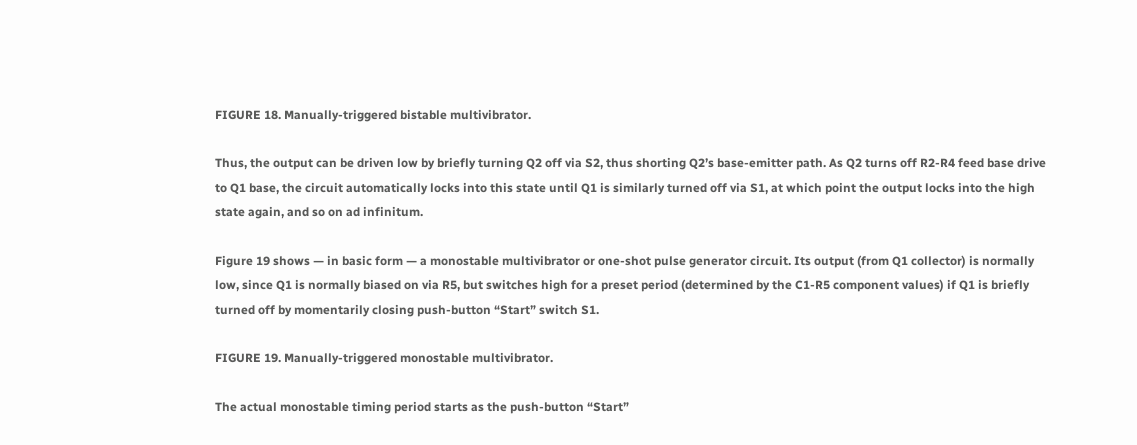FIGURE 18. Manually-triggered bistable multivibrator.

Thus, the output can be driven low by briefly turning Q2 off via S2, thus shorting Q2’s base-emitter path. As Q2 turns off R2-R4 feed base drive to Q1 base, the circuit automatically locks into this state until Q1 is similarly turned off via S1, at which point the output locks into the high state again, and so on ad infinitum.

Figure 19 shows — in basic form — a monostable multivibrator or one-shot pulse generator circuit. Its output (from Q1 collector) is normally low, since Q1 is normally biased on via R5, but switches high for a preset period (determined by the C1-R5 component values) if Q1 is briefly turned off by momentarily closing push-button “Start” switch S1.

FIGURE 19. Manually-triggered monostable multivibrator.

The actual monostable timing period starts as the push-button “Start”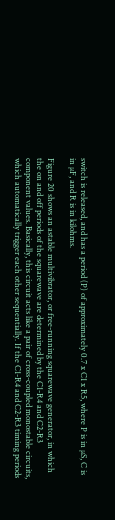switch is released, and has a period (P) of approximately 0.7 x C1 x R5, where P is in µS, C is in µF, and R is in kilohms.

Figure 20 shows an astable multivibrator, or free-running squarewave generator, in which the on and off periods of the squarewave are determined by the C1-R4 and C2-R3 component values. Basically, this circuit acts like a pair of cross-coupled monostable circuits, which automatically trigger each other sequentially. If the C1-R4 and C2-R3 timing periods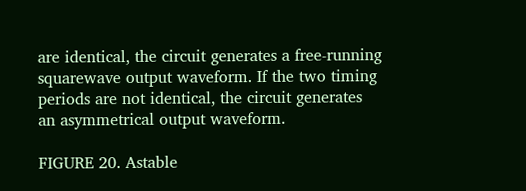are identical, the circuit generates a free-running squarewave output waveform. If the two timing periods are not identical, the circuit generates an asymmetrical output waveform.

FIGURE 20. Astable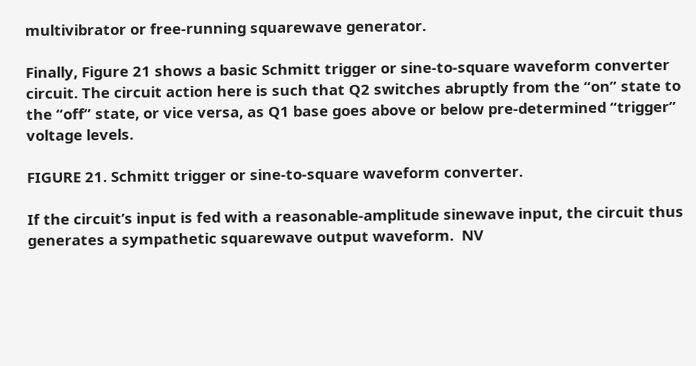multivibrator or free-running squarewave generator.

Finally, Figure 21 shows a basic Schmitt trigger or sine-to-square waveform converter circuit. The circuit action here is such that Q2 switches abruptly from the “on” state to the “off” state, or vice versa, as Q1 base goes above or below pre-determined “trigger” voltage levels.

FIGURE 21. Schmitt trigger or sine-to-square waveform converter.

If the circuit’s input is fed with a reasonable-amplitude sinewave input, the circuit thus generates a sympathetic squarewave output waveform.  NV